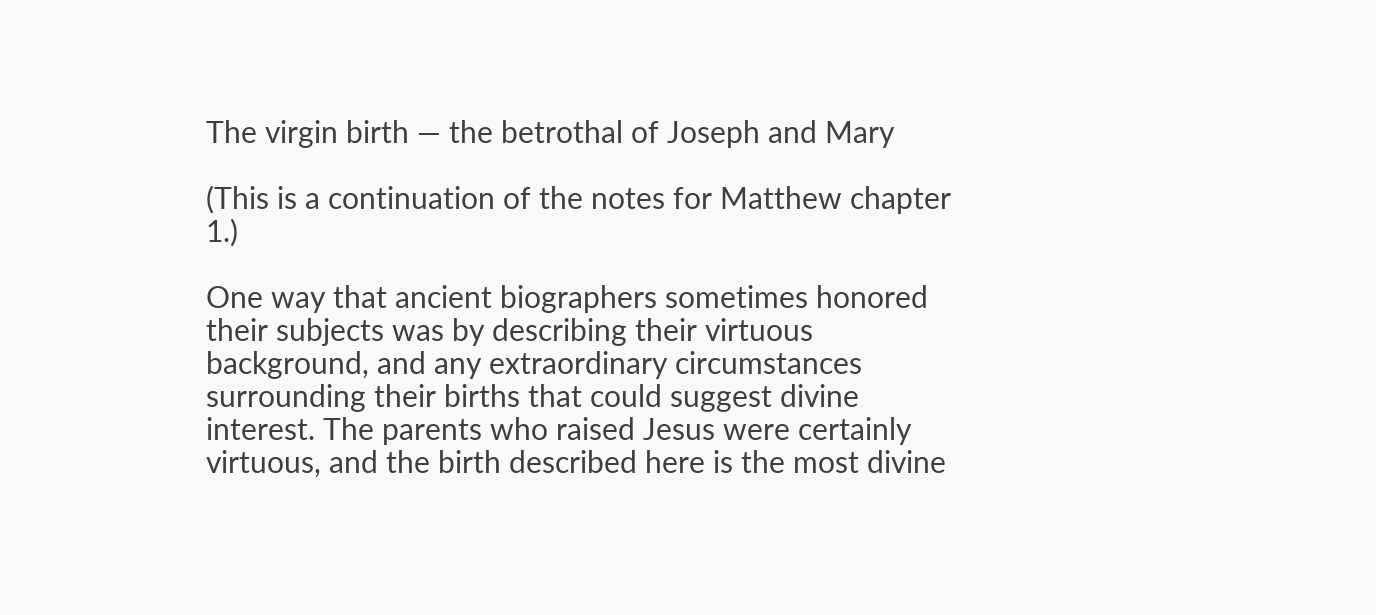The virgin birth — the betrothal of Joseph and Mary

(This is a continuation of the notes for Matthew chapter 1.)

One way that ancient biographers sometimes honored their subjects was by describing their virtuous background, and any extraordinary circumstances surrounding their births that could suggest divine interest. The parents who raised Jesus were certainly virtuous, and the birth described here is the most divine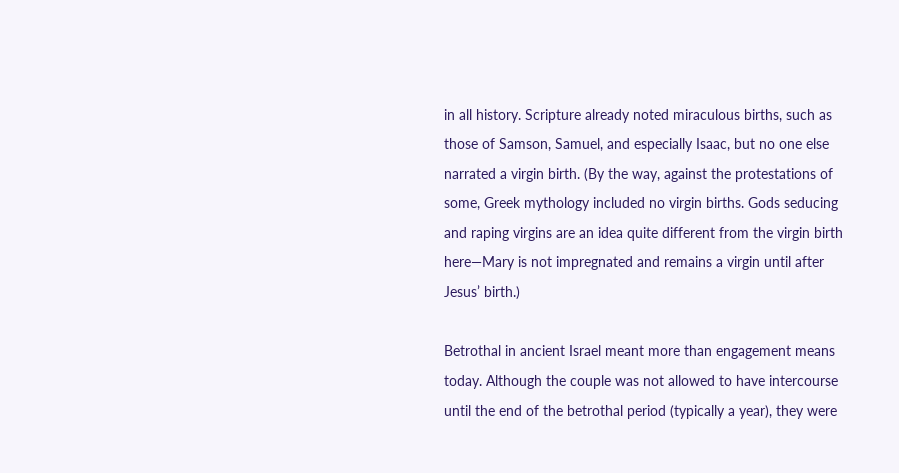in all history. Scripture already noted miraculous births, such as those of Samson, Samuel, and especially Isaac, but no one else narrated a virgin birth. (By the way, against the protestations of some, Greek mythology included no virgin births. Gods seducing and raping virgins are an idea quite different from the virgin birth here—Mary is not impregnated and remains a virgin until after Jesus’ birth.)

Betrothal in ancient Israel meant more than engagement means today. Although the couple was not allowed to have intercourse until the end of the betrothal period (typically a year), they were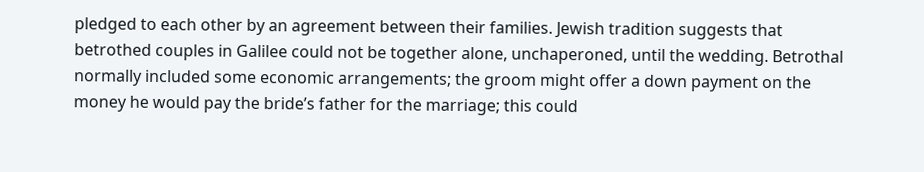pledged to each other by an agreement between their families. Jewish tradition suggests that betrothed couples in Galilee could not be together alone, unchaperoned, until the wedding. Betrothal normally included some economic arrangements; the groom might offer a down payment on the money he would pay the bride’s father for the marriage; this could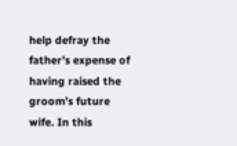help defray the father’s expense of having raised the groom’s future wife. In this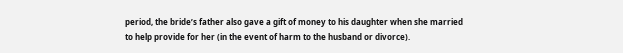period, the bride’s father also gave a gift of money to his daughter when she married to help provide for her (in the event of harm to the husband or divorce).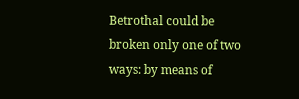Betrothal could be broken only one of two ways: by means of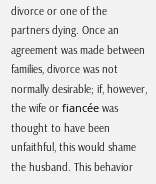divorce or one of the partners dying. Once an agreement was made between families, divorce was not normally desirable; if, however, the wife or fiancée was thought to have been unfaithful, this would shame the husband. This behavior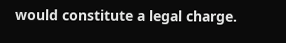would constitute a legal charge.